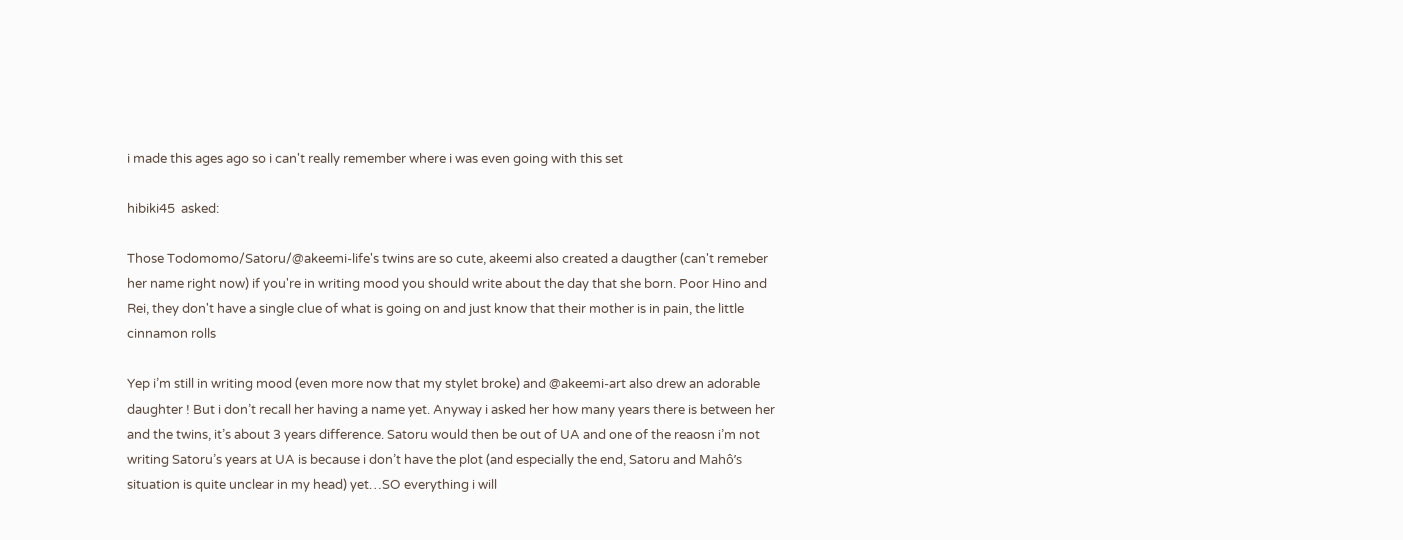i made this ages ago so i can't really remember where i was even going with this set

hibiki45  asked:

Those Todomomo/Satoru/@akeemi-life's twins are so cute, akeemi also created a daugther (can't remeber her name right now) if you're in writing mood you should write about the day that she born. Poor Hino and Rei, they don't have a single clue of what is going on and just know that their mother is in pain, the little cinnamon rolls

Yep i’m still in writing mood (even more now that my stylet broke) and @akeemi-art also drew an adorable daughter ! But i don’t recall her having a name yet. Anyway i asked her how many years there is between her and the twins, it’s about 3 years difference. Satoru would then be out of UA and one of the reaosn i’m not writing Satoru’s years at UA is because i don’t have the plot (and especially the end, Satoru and Mahô’s situation is quite unclear in my head) yet…SO everything i will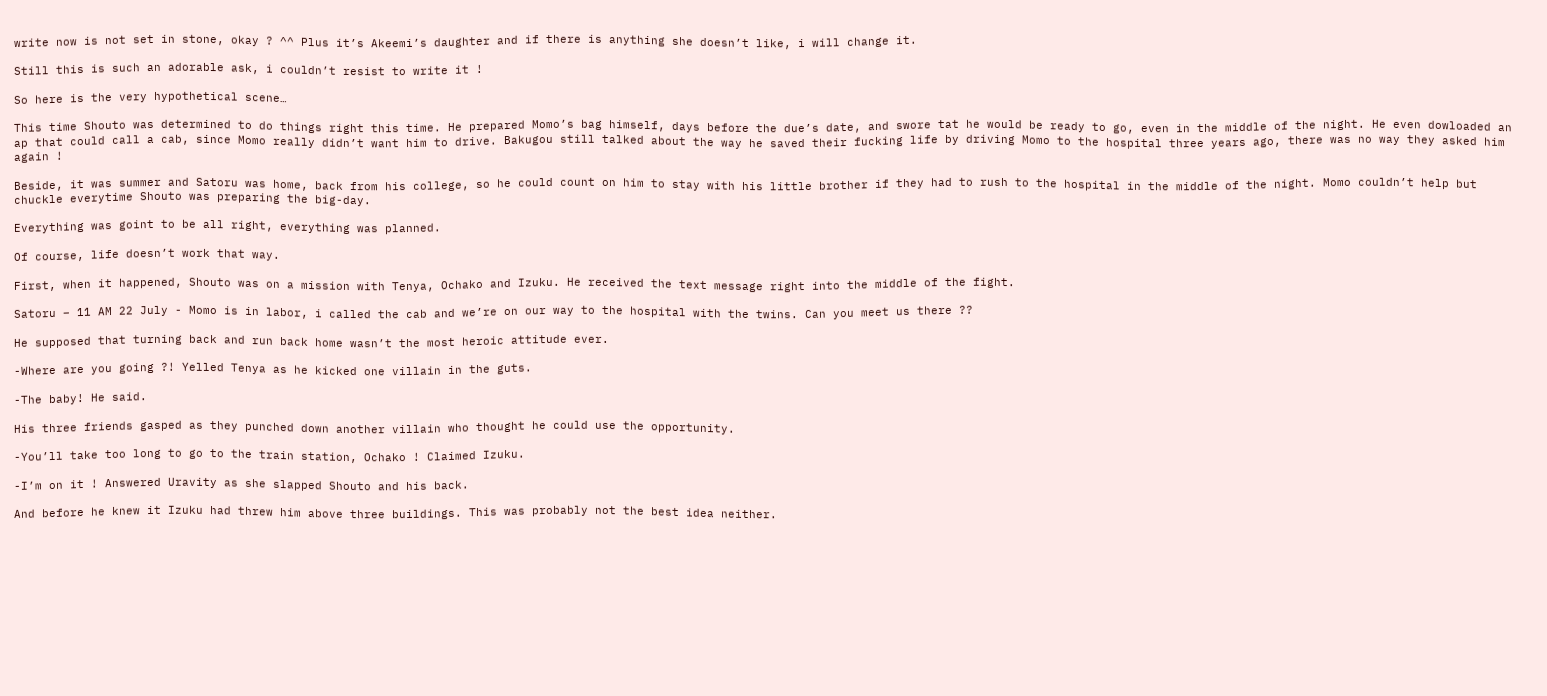write now is not set in stone, okay ? ^^ Plus it’s Akeemi’s daughter and if there is anything she doesn’t like, i will change it.

Still this is such an adorable ask, i couldn’t resist to write it !

So here is the very hypothetical scene…

This time Shouto was determined to do things right this time. He prepared Momo’s bag himself, days before the due’s date, and swore tat he would be ready to go, even in the middle of the night. He even dowloaded an ap that could call a cab, since Momo really didn’t want him to drive. Bakugou still talked about the way he saved their fucking life by driving Momo to the hospital three years ago, there was no way they asked him again !

Beside, it was summer and Satoru was home, back from his college, so he could count on him to stay with his little brother if they had to rush to the hospital in the middle of the night. Momo couldn’t help but chuckle everytime Shouto was preparing the big-day.

Everything was goint to be all right, everything was planned.

Of course, life doesn’t work that way.

First, when it happened, Shouto was on a mission with Tenya, Ochako and Izuku. He received the text message right into the middle of the fight.

Satoru – 11 AM 22 July - Momo is in labor, i called the cab and we’re on our way to the hospital with the twins. Can you meet us there ??

He supposed that turning back and run back home wasn’t the most heroic attitude ever.

-Where are you going ?! Yelled Tenya as he kicked one villain in the guts.

-The baby! He said.

His three friends gasped as they punched down another villain who thought he could use the opportunity.

-You’ll take too long to go to the train station, Ochako ! Claimed Izuku.

-I’m on it ! Answered Uravity as she slapped Shouto and his back.

And before he knew it Izuku had threw him above three buildings. This was probably not the best idea neither.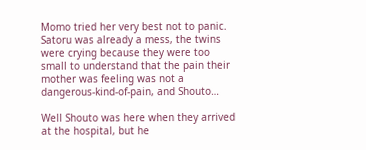Momo tried her very best not to panic. Satoru was already a mess, the twins were crying because they were too small to understand that the pain their mother was feeling was not a dangerous-kind-of-pain, and Shouto…

Well Shouto was here when they arrived at the hospital, but he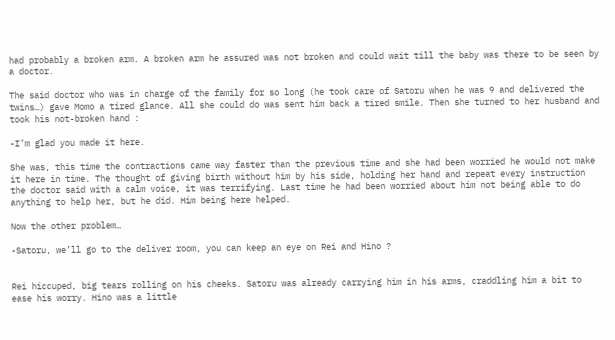had probably a broken arm. A broken arm he assured was not broken and could wait till the baby was there to be seen by a doctor.

The said doctor who was in charge of the family for so long (he took care of Satoru when he was 9 and delivered the twins…) gave Momo a tired glance. All she could do was sent him back a tired smile. Then she turned to her husband and took his not-broken hand :

-I’m glad you made it here.

She was, this time the contractions came way faster than the previous time and she had been worried he would not make it here in time. The thought of giving birth without him by his side, holding her hand and repeat every instruction the doctor said with a calm voice, it was terrifying. Last time he had been worried about him not being able to do anything to help her, but he did. Him being here helped.

Now the other problem…

-Satoru, we’ll go to the deliver room, you can keep an eye on Rei and Hino ?


Rei hiccuped, big tears rolling on his cheeks. Satoru was already carrying him in his arms, craddling him a bit to ease his worry. Hino was a little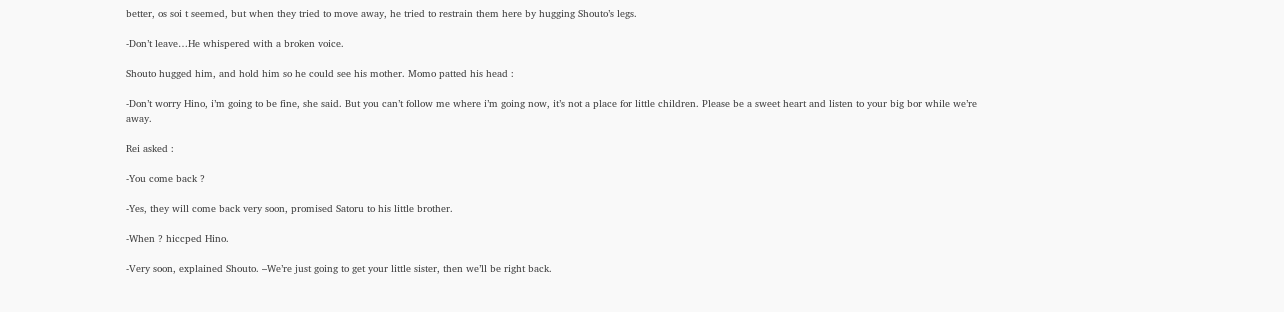better, os soi t seemed, but when they tried to move away, he tried to restrain them here by hugging Shouto’s legs.

-Don’t leave…He whispered with a broken voice.

Shouto hugged him, and hold him so he could see his mother. Momo patted his head :

-Don’t worry Hino, i’m going to be fine, she said. But you can’t follow me where i’m going now, it’s not a place for little children. Please be a sweet heart and listen to your big bor while we’re away.

Rei asked :

-You come back ?

-Yes, they will come back very soon, promised Satoru to his little brother.

-When ? hiccped Hino.

-Very soon, explained Shouto. –We’re just going to get your little sister, then we’ll be right back.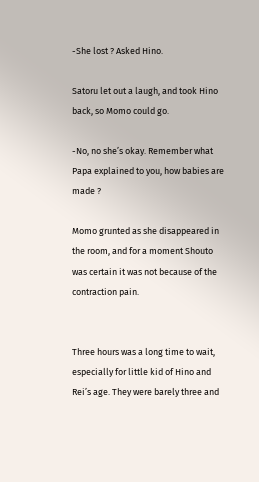-She lost ? Asked Hino.

Satoru let out a laugh, and took Hino back, so Momo could go.

-No, no she’s okay. Remember what Papa explained to you, how babies are made ?

Momo grunted as she disappeared in the room, and for a moment Shouto was certain it was not because of the contraction pain.


Three hours was a long time to wait, especially for little kid of Hino and Rei’s age. They were barely three and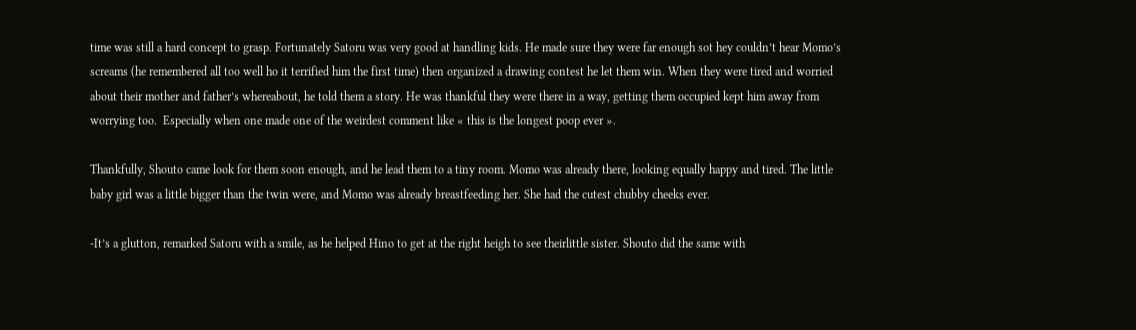time was still a hard concept to grasp. Fortunately Satoru was very good at handling kids. He made sure they were far enough sot hey couldn’t hear Momo’s screams (he remembered all too well ho it terrified him the first time) then organized a drawing contest he let them win. When they were tired and worried about their mother and father’s whereabout, he told them a story. He was thankful they were there in a way, getting them occupied kept him away from worrying too.  Especially when one made one of the weirdest comment like « this is the longest poop ever ».

Thankfully, Shouto came look for them soon enough, and he lead them to a tiny room. Momo was already there, looking equally happy and tired. The little baby girl was a little bigger than the twin were, and Momo was already breastfeeding her. She had the cutest chubby cheeks ever.

-It’s a glutton, remarked Satoru with a smile, as he helped Hino to get at the right heigh to see theirlittle sister. Shouto did the same with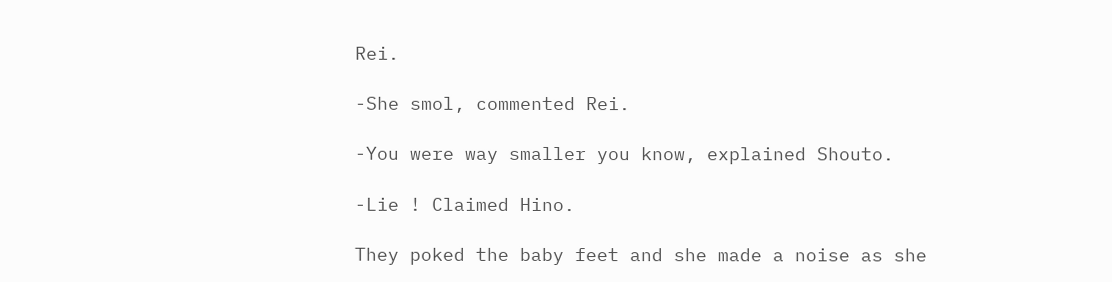Rei.

-She smol, commented Rei.

-You were way smaller you know, explained Shouto.

-Lie ! Claimed Hino.

They poked the baby feet and she made a noise as she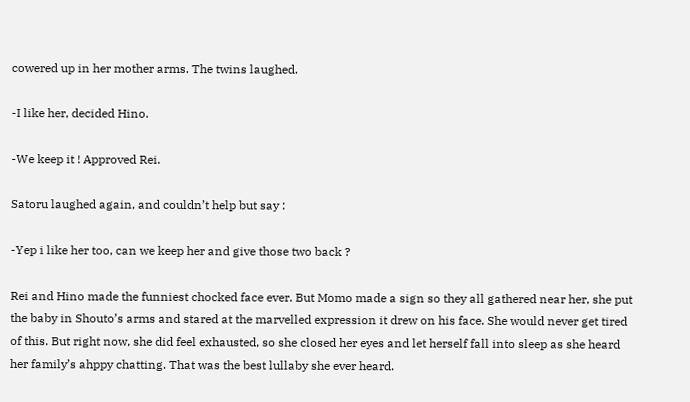cowered up in her mother arms. The twins laughed.

-I like her, decided Hino.

-We keep it ! Approved Rei.

Satoru laughed again, and couldn’t help but say :

-Yep i like her too, can we keep her and give those two back ?

Rei and Hino made the funniest chocked face ever. But Momo made a sign so they all gathered near her, she put the baby in Shouto’s arms and stared at the marvelled expression it drew on his face. She would never get tired of this. But right now, she did feel exhausted, so she closed her eyes and let herself fall into sleep as she heard her family’s ahppy chatting. That was the best lullaby she ever heard.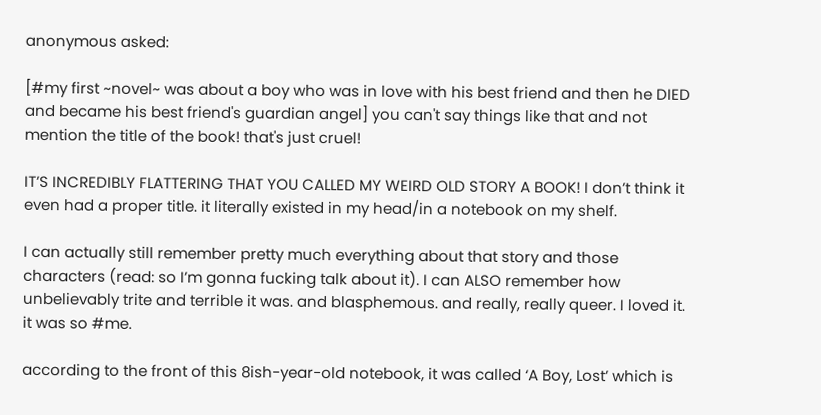anonymous asked:

[#my first ~novel~ was about a boy who was in love with his best friend and then he DIED and became his best friend's guardian angel] you can't say things like that and not mention the title of the book! that's just cruel!

IT’S INCREDIBLY FLATTERING THAT YOU CALLED MY WEIRD OLD STORY A BOOK! I don’t think it even had a proper title. it literally existed in my head/in a notebook on my shelf.

I can actually still remember pretty much everything about that story and those characters (read: so I’m gonna fucking talk about it). I can ALSO remember how unbelievably trite and terrible it was. and blasphemous. and really, really queer. I loved it. it was so #me.

according to the front of this 8ish-year-old notebook, it was called ‘A Boy, Lost’ which is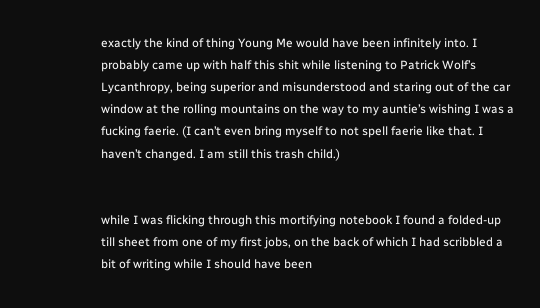exactly the kind of thing Young Me would have been infinitely into. I probably came up with half this shit while listening to Patrick Wolf’s Lycanthropy, being superior and misunderstood and staring out of the car window at the rolling mountains on the way to my auntie’s wishing I was a fucking faerie. (I can’t even bring myself to not spell faerie like that. I haven’t changed. I am still this trash child.)


while I was flicking through this mortifying notebook I found a folded-up till sheet from one of my first jobs, on the back of which I had scribbled a bit of writing while I should have been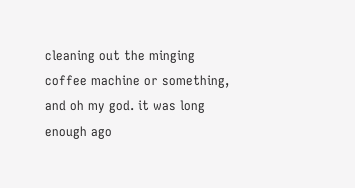cleaning out the minging coffee machine or something, and oh my god. it was long enough ago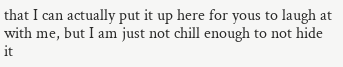that I can actually put it up here for yous to laugh at with me, but I am just not chill enough to not hide it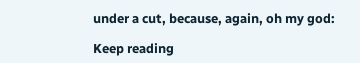under a cut, because, again, oh my god:

Keep reading